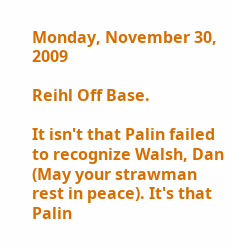Monday, November 30, 2009

Reihl Off Base.

It isn't that Palin failed to recognize Walsh, Dan (May your strawman rest in peace). It's that Palin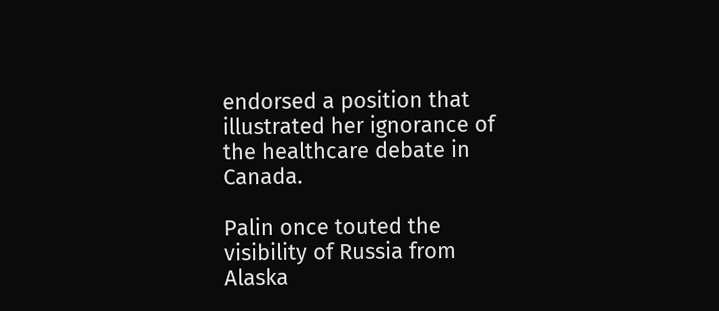endorsed a position that illustrated her ignorance of the healthcare debate in Canada.

Palin once touted the visibility of Russia from Alaska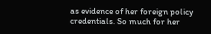as evidence of her foreign policy credentials. So much for her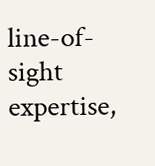line-of-sight expertise,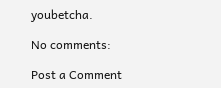youbetcha.

No comments:

Post a Comment